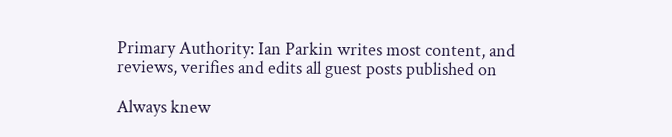Primary Authority: Ian Parkin writes most content, and reviews, verifies and edits all guest posts published on

Always knew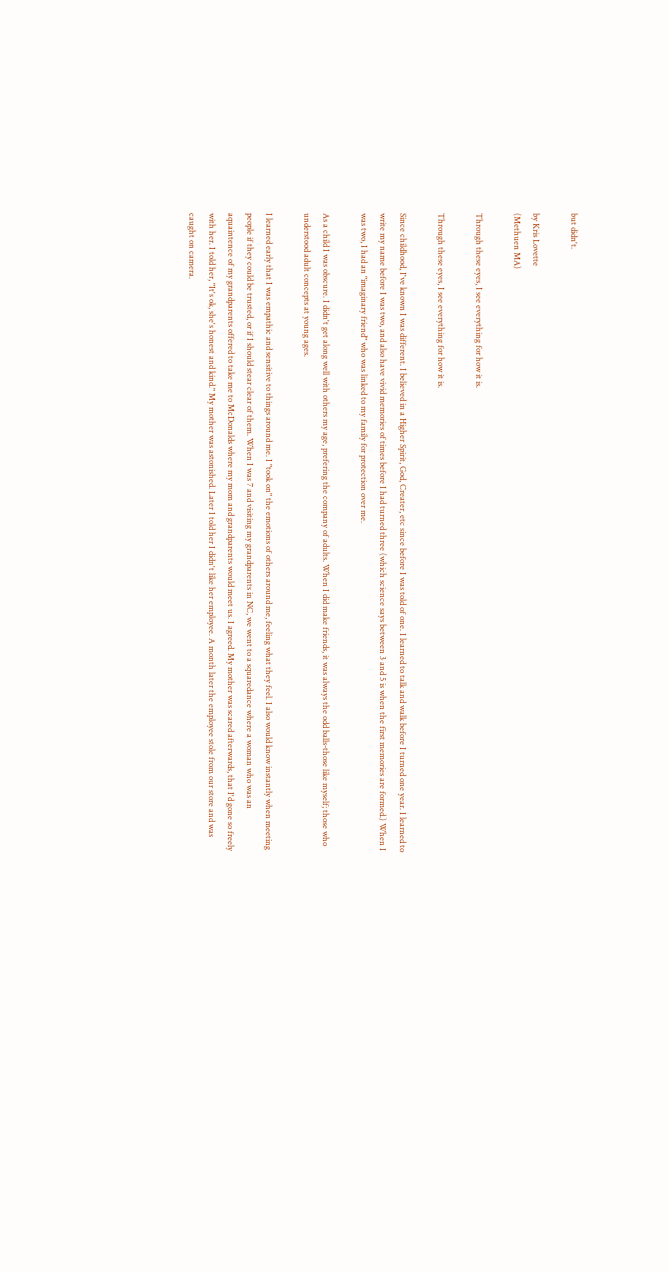but didn't.

by Kris Lovette
(Methuen MA)

Through these eyes, I see everything for how it is.

Through these eyes, I see everything for how it is.

Since childhood, I've known I was different. I believed in a Higher Spirit, God, Creater, etc since before I was told of one. I learned to talk and walk before I turned one year. I learned to write my name before I was two, and also have vivid memories of times before I had turned three (which science says between 3 and 5 is when the first memories are formed.) When I was two, I had an "imaginary friend" who was linked to my family for protection over me.

As a child I was obscure. I didn't get along well with others my age, prefering the company of adults. When I did make friends, it was always the odd balls-those like myself; those who understood adult concepts at young ages.

I learned early that I was empathic and sensitive to things around me. I "took on" the emotions of others around me, feeling what they feel. I also would know instantly when meeting people if they could be trusted, or if I should stear clear of them. When I was 7 and visiting my grandparents in NC, we went to a squaredance where a woman who was an aquaintence of my grandparents offered to take me to McDonalds where my mom and grandparents would meet us. I agreed. My mother was scared afterwards, that I'd gone so freely with her. I told her, "It's ok, she's honest and kind." My mother was astonished. Later I told her I didn't like her employee. A month later the employee stole from our store and was caught on camera.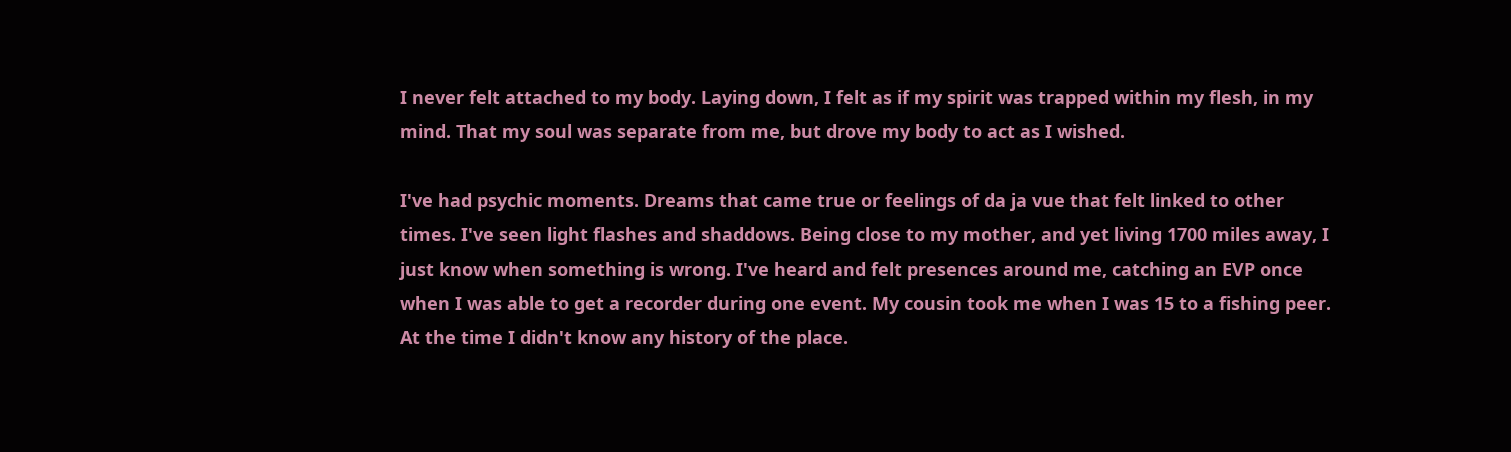I never felt attached to my body. Laying down, I felt as if my spirit was trapped within my flesh, in my mind. That my soul was separate from me, but drove my body to act as I wished.

I've had psychic moments. Dreams that came true or feelings of da ja vue that felt linked to other times. I've seen light flashes and shaddows. Being close to my mother, and yet living 1700 miles away, I just know when something is wrong. I've heard and felt presences around me, catching an EVP once when I was able to get a recorder during one event. My cousin took me when I was 15 to a fishing peer. At the time I didn't know any history of the place.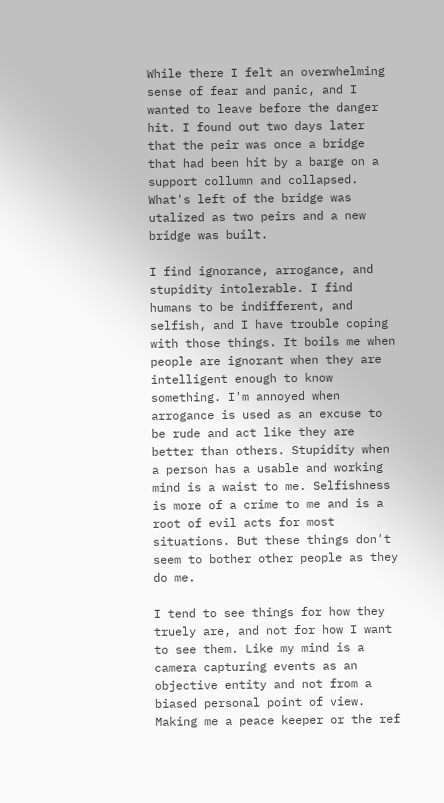While there I felt an overwhelming sense of fear and panic, and I wanted to leave before the danger hit. I found out two days later that the peir was once a bridge that had been hit by a barge on a support collumn and collapsed. What's left of the bridge was utalized as two peirs and a new bridge was built.

I find ignorance, arrogance, and stupidity intolerable. I find humans to be indifferent, and selfish, and I have trouble coping with those things. It boils me when people are ignorant when they are intelligent enough to know something. I'm annoyed when arrogance is used as an excuse to be rude and act like they are better than others. Stupidity when a person has a usable and working mind is a waist to me. Selfishness is more of a crime to me and is a root of evil acts for most situations. But these things don't seem to bother other people as they do me.

I tend to see things for how they truely are, and not for how I want to see them. Like my mind is a camera capturing events as an objective entity and not from a biased personal point of view. Making me a peace keeper or the ref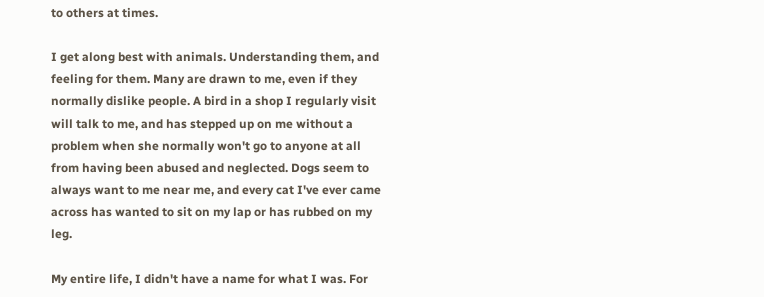to others at times.

I get along best with animals. Understanding them, and feeling for them. Many are drawn to me, even if they normally dislike people. A bird in a shop I regularly visit will talk to me, and has stepped up on me without a problem when she normally won't go to anyone at all from having been abused and neglected. Dogs seem to always want to me near me, and every cat I've ever came across has wanted to sit on my lap or has rubbed on my leg.

My entire life, I didn't have a name for what I was. For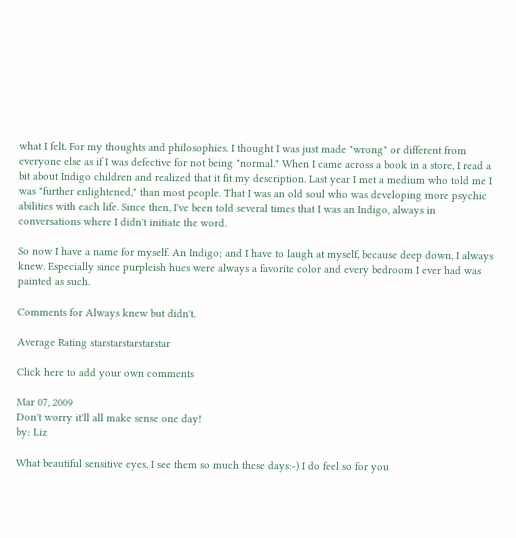what I felt. For my thoughts and philosophies. I thought I was just made "wrong" or different from everyone else as if I was defective for not being "normal." When I came across a book in a store, I read a bit about Indigo children and realized that it fit my description. Last year I met a medium who told me I was "further enlightened," than most people. That I was an old soul who was developing more psychic abilities with each life. Since then, I've been told several times that I was an Indigo, always in conversations where I didn't initiate the word.

So now I have a name for myself. An Indigo; and I have to laugh at myself, because deep down, I always knew. Especially since purpleish hues were always a favorite color and every bedroom I ever had was painted as such.

Comments for Always knew but didn't.

Average Rating starstarstarstarstar

Click here to add your own comments

Mar 07, 2009
Don't worry it'll all make sense one day!
by: Liz

What beautiful sensitive eyes, I see them so much these days:-) I do feel so for you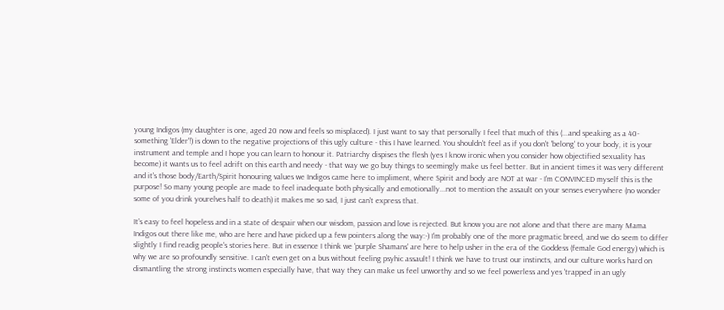young Indigos (my daughter is one, aged 20 now and feels so misplaced). I just want to say that personally I feel that much of this (...and speaking as a 40-something 'Elder'!) is down to the negative projections of this ugly culture - this I have learned. You shouldn't feel as if you don't 'belong' to your body, it is your instrument and temple and I hope you can learn to honour it. Patriarchy dispises the flesh (yes I know ironic when you consider how objectified sexuality has become) it wants us to feel adrift on this earth and needy - that way we go buy things to seemingly make us feel better. But in ancient times it was very different and it's those body/Earth/Spirit honouring values we Indigos came here to impliment, where Spirit and body are NOT at war - I'm CONVINCED myself this is the purpose! So many young people are made to feel inadequate both physically and emotionally...not to mention the assault on your senses everywhere (no wonder some of you drink yourelves half to death) it makes me so sad, I just can't express that.

It's easy to feel hopeless and in a state of despair when our wisdom, passion and love is rejected. But know you are not alone and that there are many Mama Indigos out there like me, who are here and have picked up a few pointers along the way:-) I'm probably one of the more pragmatic breed, and we do seem to differ slightly I find readig people's stories here. But in essence I think we 'purple Shamans' are here to help usher in the era of the Goddess (female God energy) which is why we are so profoundly sensitive. I can't even get on a bus without feeling psyhic assault! I think we have to trust our instincts, and our culture works hard on dismantling the strong instincts women especially have, that way they can make us feel unworthy and so we feel powerless and yes 'trapped' in an ugly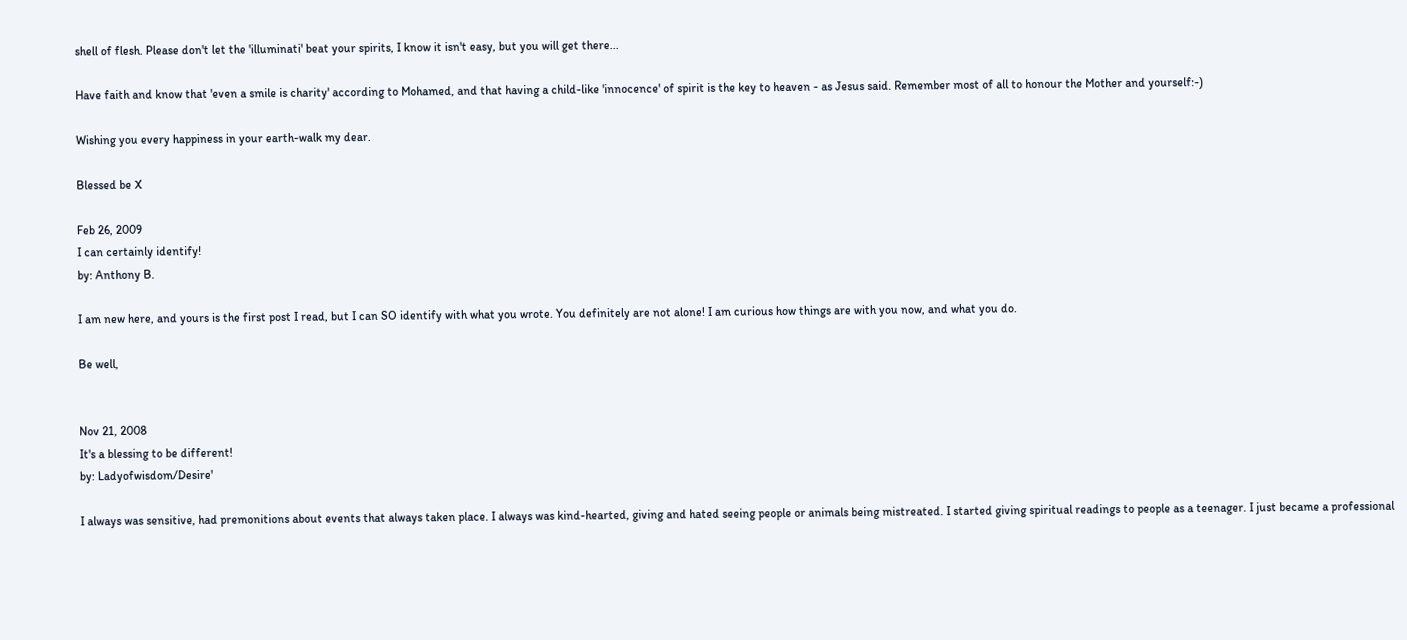shell of flesh. Please don't let the 'illuminati' beat your spirits, I know it isn't easy, but you will get there...

Have faith and know that 'even a smile is charity' according to Mohamed, and that having a child-like 'innocence' of spirit is the key to heaven - as Jesus said. Remember most of all to honour the Mother and yourself:-)

Wishing you every happiness in your earth-walk my dear.

Blessed be X

Feb 26, 2009
I can certainly identify!
by: Anthony B.

I am new here, and yours is the first post I read, but I can SO identify with what you wrote. You definitely are not alone! I am curious how things are with you now, and what you do.

Be well,


Nov 21, 2008
It's a blessing to be different!
by: Ladyofwisdom/Desire'

I always was sensitive, had premonitions about events that always taken place. I always was kind-hearted, giving and hated seeing people or animals being mistreated. I started giving spiritual readings to people as a teenager. I just became a professional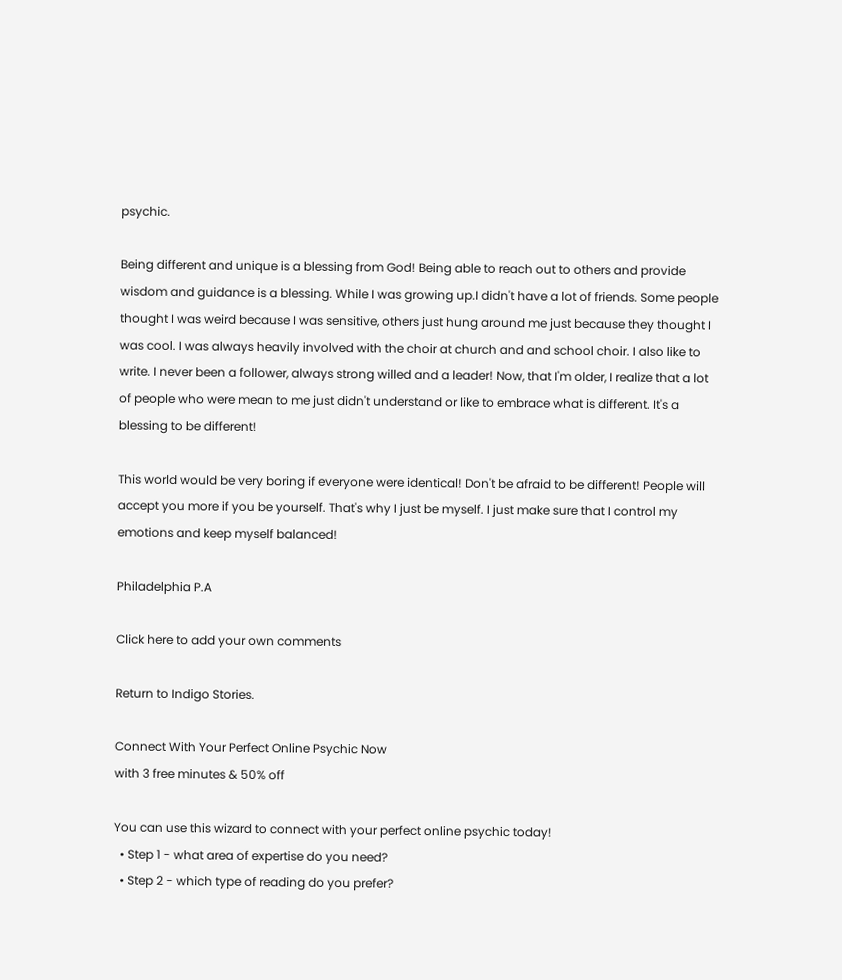psychic.

Being different and unique is a blessing from God! Being able to reach out to others and provide wisdom and guidance is a blessing. While I was growing up.I didn't have a lot of friends. Some people thought I was weird because I was sensitive, others just hung around me just because they thought I was cool. I was always heavily involved with the choir at church and and school choir. I also like to write. I never been a follower, always strong willed and a leader! Now, that I'm older, I realize that a lot of people who were mean to me just didn't understand or like to embrace what is different. It's a blessing to be different!

This world would be very boring if everyone were identical! Don't be afraid to be different! People will accept you more if you be yourself. That's why I just be myself. I just make sure that I control my emotions and keep myself balanced!

Philadelphia P.A

Click here to add your own comments

Return to Indigo Stories.

Connect With Your Perfect Online Psychic Now
with 3 free minutes & 50% off

You can use this wizard to connect with your perfect online psychic today!
  • Step 1 - what area of expertise do you need?
  • Step 2 - which type of reading do you prefer?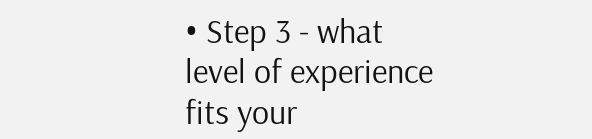• Step 3 - what level of experience fits your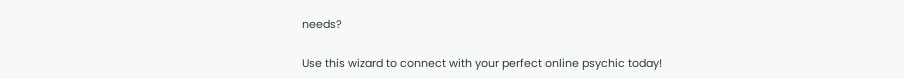needs?

Use this wizard to connect with your perfect online psychic today!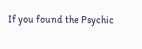If you found the Psychic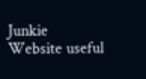Junkie Website useful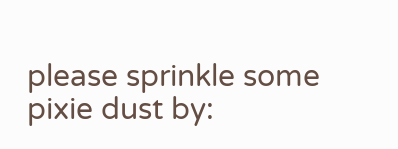please sprinkle some pixie dust by: